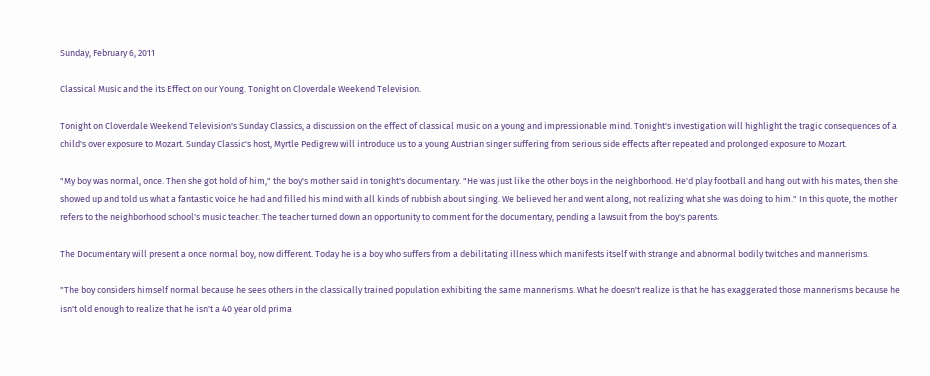Sunday, February 6, 2011

Classical Music and the its Effect on our Young. Tonight on Cloverdale Weekend Television.

Tonight on Cloverdale Weekend Television's Sunday Classics, a discussion on the effect of classical music on a young and impressionable mind. Tonight's investigation will highlight the tragic consequences of a child's over exposure to Mozart. Sunday Classic's host, Myrtle Pedigrew will introduce us to a young Austrian singer suffering from serious side effects after repeated and prolonged exposure to Mozart.

"My boy was normal, once. Then she got hold of him," the boy's mother said in tonight's documentary. "He was just like the other boys in the neighborhood. He'd play football and hang out with his mates, then she showed up and told us what a fantastic voice he had and filled his mind with all kinds of rubbish about singing. We believed her and went along, not realizing what she was doing to him." In this quote, the mother refers to the neighborhood school's music teacher. The teacher turned down an opportunity to comment for the documentary, pending a lawsuit from the boy's parents.

The Documentary will present a once normal boy, now different. Today he is a boy who suffers from a debilitating illness which manifests itself with strange and abnormal bodily twitches and mannerisms.

"The boy considers himself normal because he sees others in the classically trained population exhibiting the same mannerisms. What he doesn't realize is that he has exaggerated those mannerisms because he isn't old enough to realize that he isn't a 40 year old prima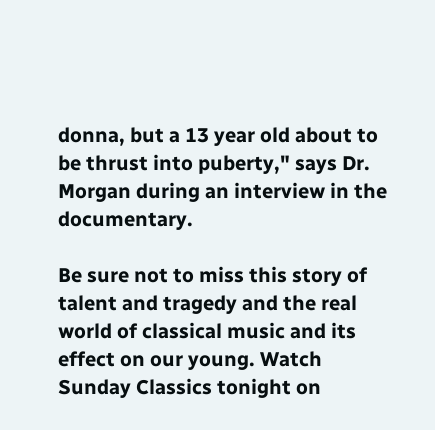donna, but a 13 year old about to be thrust into puberty," says Dr. Morgan during an interview in the documentary.

Be sure not to miss this story of talent and tragedy and the real world of classical music and its effect on our young. Watch Sunday Classics tonight on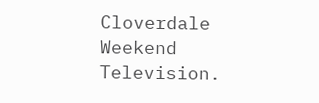Cloverdale Weekend Television.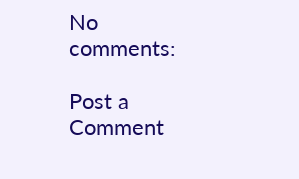No comments:

Post a Comment